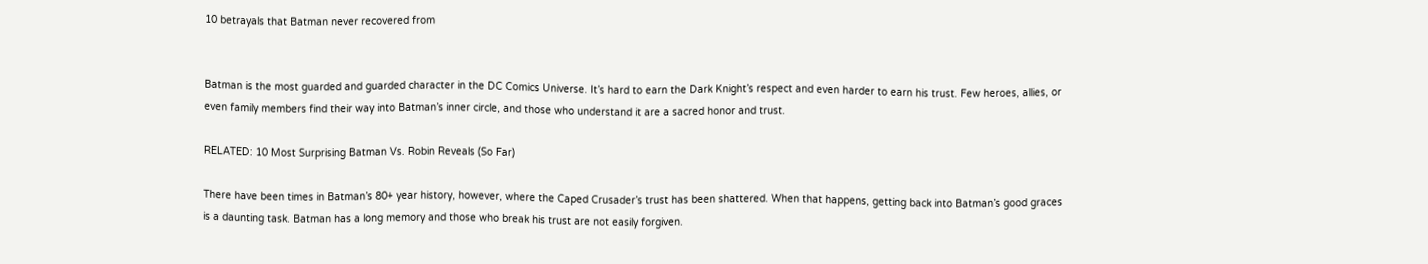10 betrayals that Batman never recovered from


Batman is the most guarded and guarded character in the DC Comics Universe. It’s hard to earn the Dark Knight’s respect and even harder to earn his trust. Few heroes, allies, or even family members find their way into Batman’s inner circle, and those who understand it are a sacred honor and trust.

RELATED: 10 Most Surprising Batman Vs. Robin Reveals (So Far)

There have been times in Batman’s 80+ year history, however, where the Caped Crusader’s trust has been shattered. When that happens, getting back into Batman’s good graces is a daunting task. Batman has a long memory and those who break his trust are not easily forgiven.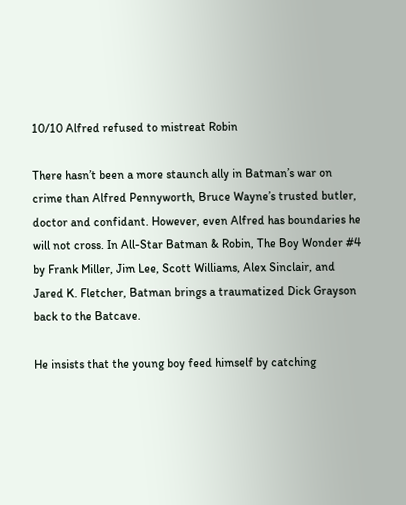10/10 Alfred refused to mistreat Robin

There hasn’t been a more staunch ally in Batman’s war on crime than Alfred Pennyworth, Bruce Wayne’s trusted butler, doctor and confidant. However, even Alfred has boundaries he will not cross. In All-Star Batman & Robin, The Boy Wonder #4 by Frank Miller, Jim Lee, Scott Williams, Alex Sinclair, and Jared K. Fletcher, Batman brings a traumatized Dick Grayson back to the Batcave.

He insists that the young boy feed himself by catching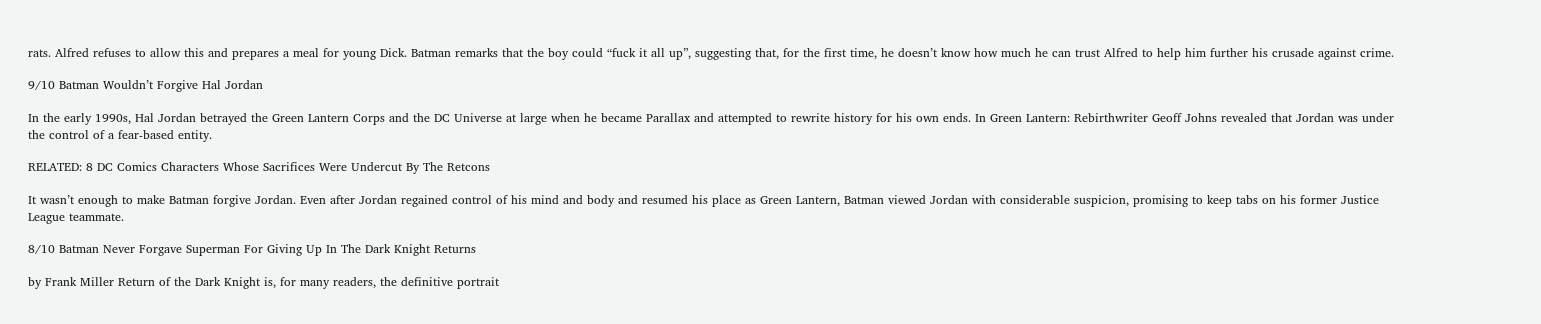rats. Alfred refuses to allow this and prepares a meal for young Dick. Batman remarks that the boy could “fuck it all up”, suggesting that, for the first time, he doesn’t know how much he can trust Alfred to help him further his crusade against crime.

9/10 Batman Wouldn’t Forgive Hal Jordan

In the early 1990s, Hal Jordan betrayed the Green Lantern Corps and the DC Universe at large when he became Parallax and attempted to rewrite history for his own ends. In Green Lantern: Rebirthwriter Geoff Johns revealed that Jordan was under the control of a fear-based entity.

RELATED: 8 DC Comics Characters Whose Sacrifices Were Undercut By The Retcons

It wasn’t enough to make Batman forgive Jordan. Even after Jordan regained control of his mind and body and resumed his place as Green Lantern, Batman viewed Jordan with considerable suspicion, promising to keep tabs on his former Justice League teammate.

8/10 Batman Never Forgave Superman For Giving Up In The Dark Knight Returns

by Frank Miller Return of the Dark Knight is, for many readers, the definitive portrait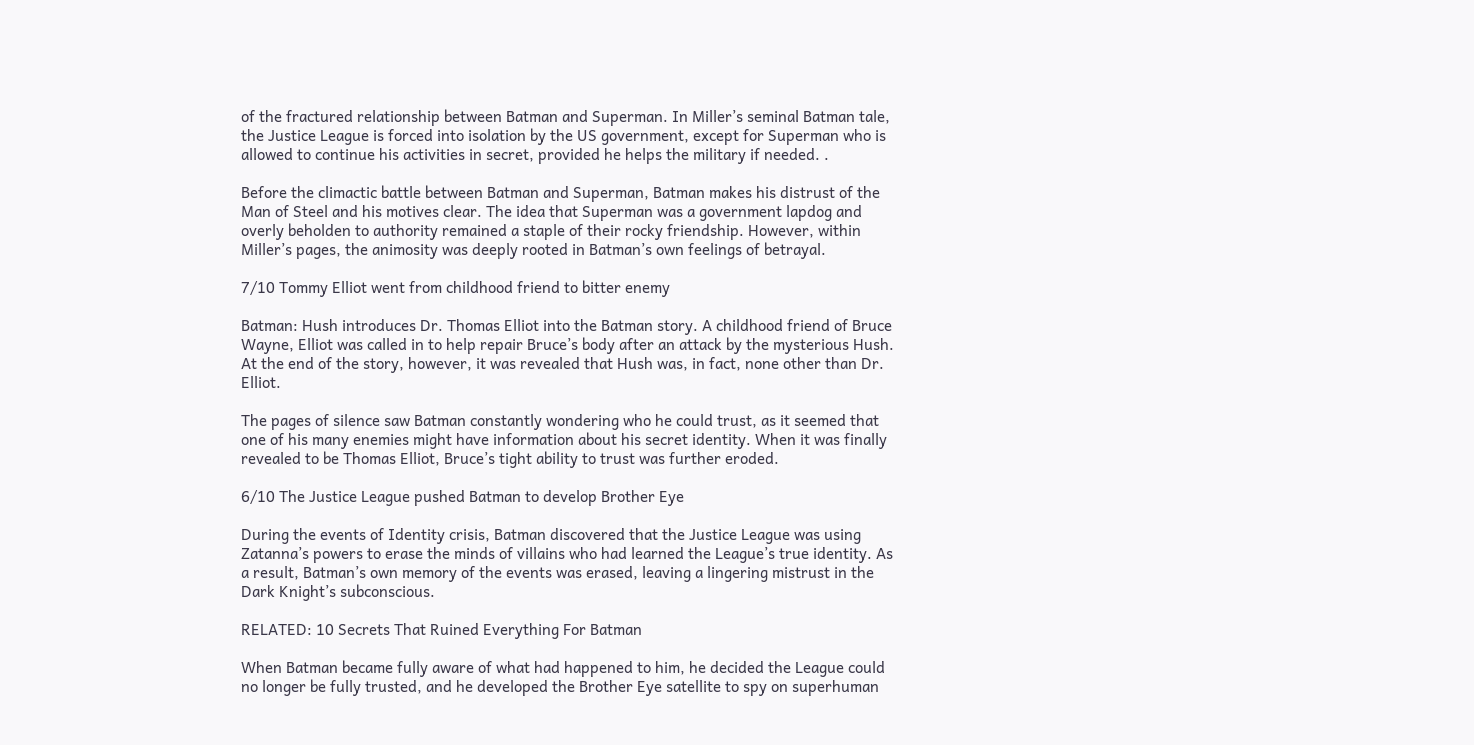of the fractured relationship between Batman and Superman. In Miller’s seminal Batman tale, the Justice League is forced into isolation by the US government, except for Superman who is allowed to continue his activities in secret, provided he helps the military if needed. .

Before the climactic battle between Batman and Superman, Batman makes his distrust of the Man of Steel and his motives clear. The idea that Superman was a government lapdog and overly beholden to authority remained a staple of their rocky friendship. However, within Miller’s pages, the animosity was deeply rooted in Batman’s own feelings of betrayal.

7/10 Tommy Elliot went from childhood friend to bitter enemy

Batman: Hush introduces Dr. Thomas Elliot into the Batman story. A childhood friend of Bruce Wayne, Elliot was called in to help repair Bruce’s body after an attack by the mysterious Hush. At the end of the story, however, it was revealed that Hush was, in fact, none other than Dr. Elliot.

The pages of silence saw Batman constantly wondering who he could trust, as it seemed that one of his many enemies might have information about his secret identity. When it was finally revealed to be Thomas Elliot, Bruce’s tight ability to trust was further eroded.

6/10 The Justice League pushed Batman to develop Brother Eye

During the events of Identity crisis, Batman discovered that the Justice League was using Zatanna’s powers to erase the minds of villains who had learned the League’s true identity. As a result, Batman’s own memory of the events was erased, leaving a lingering mistrust in the Dark Knight’s subconscious.

RELATED: 10 Secrets That Ruined Everything For Batman

When Batman became fully aware of what had happened to him, he decided the League could no longer be fully trusted, and he developed the Brother Eye satellite to spy on superhuman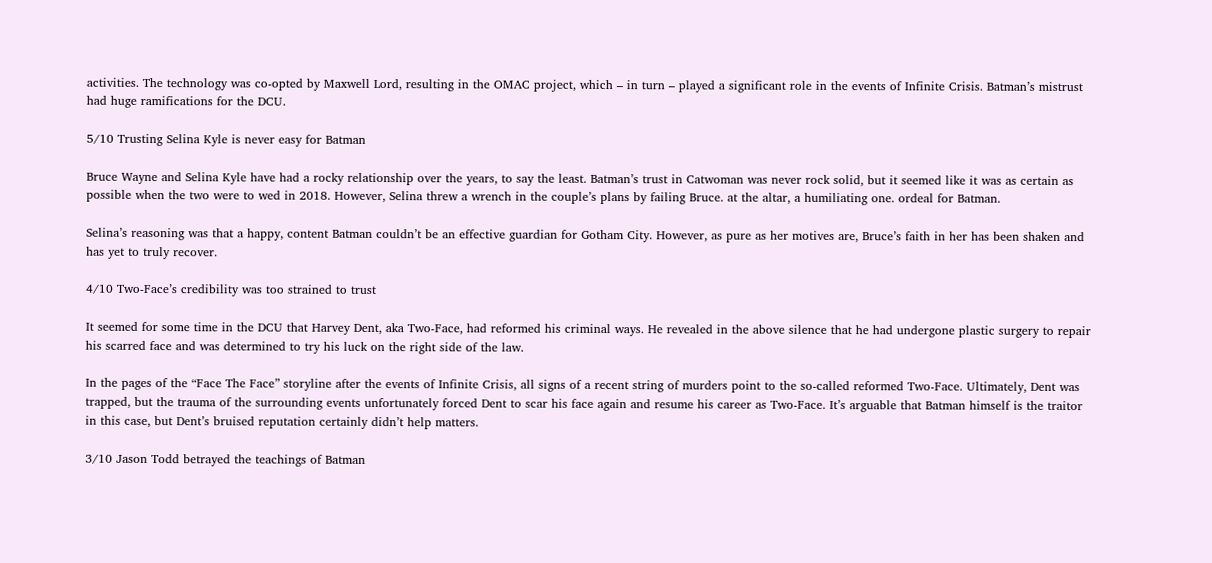activities. The technology was co-opted by Maxwell Lord, resulting in the OMAC project, which – in turn – played a significant role in the events of Infinite Crisis. Batman’s mistrust had huge ramifications for the DCU.

5/10 Trusting Selina Kyle is never easy for Batman

Bruce Wayne and Selina Kyle have had a rocky relationship over the years, to say the least. Batman’s trust in Catwoman was never rock solid, but it seemed like it was as certain as possible when the two were to wed in 2018. However, Selina threw a wrench in the couple’s plans by failing Bruce. at the altar, a humiliating one. ordeal for Batman.

Selina’s reasoning was that a happy, content Batman couldn’t be an effective guardian for Gotham City. However, as pure as her motives are, Bruce’s faith in her has been shaken and has yet to truly recover.

4/10 Two-Face’s credibility was too strained to trust

It seemed for some time in the DCU that Harvey Dent, aka Two-Face, had reformed his criminal ways. He revealed in the above silence that he had undergone plastic surgery to repair his scarred face and was determined to try his luck on the right side of the law.

In the pages of the “Face The Face” storyline after the events of Infinite Crisis, all signs of a recent string of murders point to the so-called reformed Two-Face. Ultimately, Dent was trapped, but the trauma of the surrounding events unfortunately forced Dent to scar his face again and resume his career as Two-Face. It’s arguable that Batman himself is the traitor in this case, but Dent’s bruised reputation certainly didn’t help matters.

3/10 Jason Todd betrayed the teachings of Batman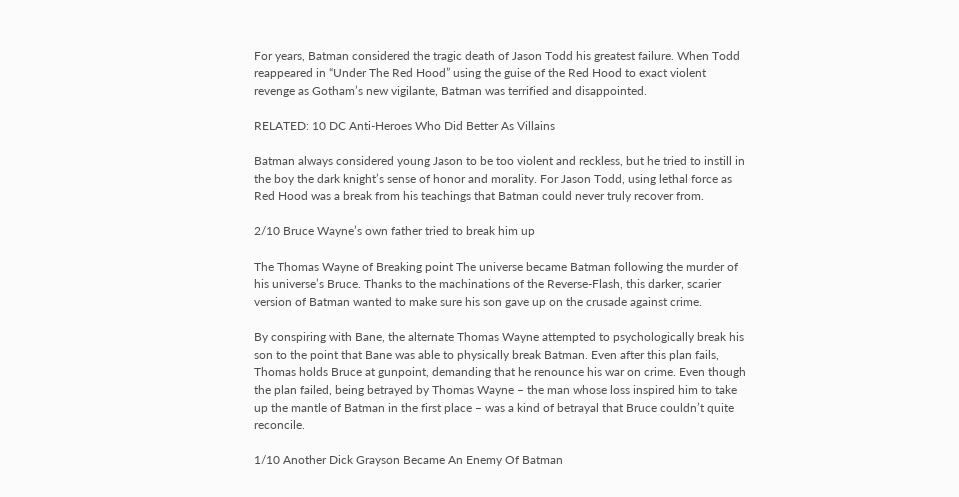For years, Batman considered the tragic death of Jason Todd his greatest failure. When Todd reappeared in “Under The Red Hood” using the guise of the Red Hood to exact violent revenge as Gotham’s new vigilante, Batman was terrified and disappointed.

RELATED: 10 DC Anti-Heroes Who Did Better As Villains

Batman always considered young Jason to be too violent and reckless, but he tried to instill in the boy the dark knight’s sense of honor and morality. For Jason Todd, using lethal force as Red Hood was a break from his teachings that Batman could never truly recover from.

2/10 Bruce Wayne’s own father tried to break him up

The Thomas Wayne of Breaking point The universe became Batman following the murder of his universe’s Bruce. Thanks to the machinations of the Reverse-Flash, this darker, scarier version of Batman wanted to make sure his son gave up on the crusade against crime.

By conspiring with Bane, the alternate Thomas Wayne attempted to psychologically break his son to the point that Bane was able to physically break Batman. Even after this plan fails, Thomas holds Bruce at gunpoint, demanding that he renounce his war on crime. Even though the plan failed, being betrayed by Thomas Wayne – the man whose loss inspired him to take up the mantle of Batman in the first place – was a kind of betrayal that Bruce couldn’t quite reconcile.

1/10 Another Dick Grayson Became An Enemy Of Batman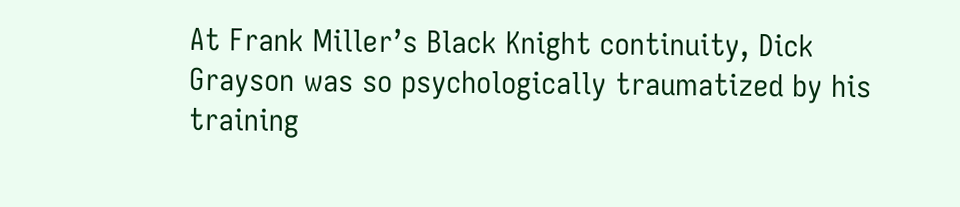At Frank Miller’s Black Knight continuity, Dick Grayson was so psychologically traumatized by his training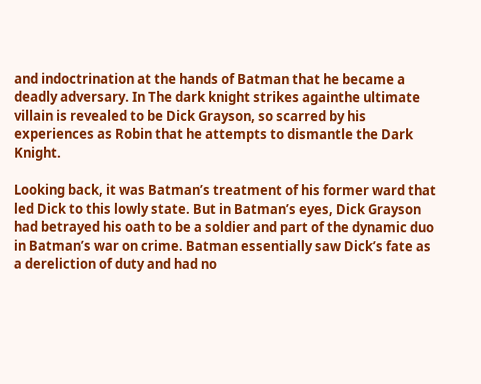and indoctrination at the hands of Batman that he became a deadly adversary. In The dark knight strikes againthe ultimate villain is revealed to be Dick Grayson, so scarred by his experiences as Robin that he attempts to dismantle the Dark Knight.

Looking back, it was Batman’s treatment of his former ward that led Dick to this lowly state. But in Batman’s eyes, Dick Grayson had betrayed his oath to be a soldier and part of the dynamic duo in Batman’s war on crime. Batman essentially saw Dick’s fate as a dereliction of duty and had no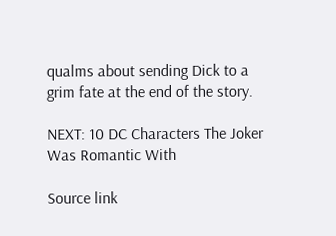qualms about sending Dick to a grim fate at the end of the story.

NEXT: 10 DC Characters The Joker Was Romantic With

Source link